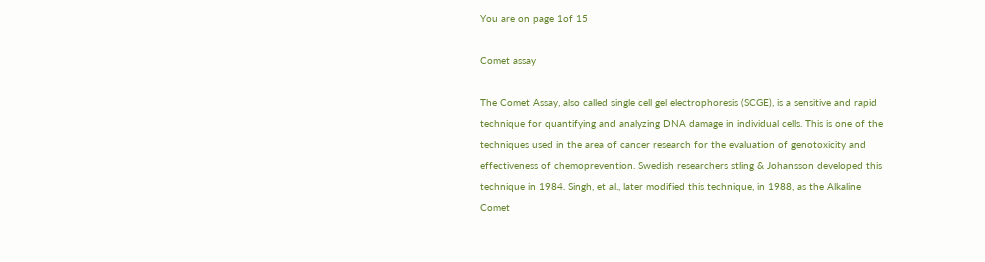You are on page 1of 15

Comet assay

The Comet Assay, also called single cell gel electrophoresis (SCGE), is a sensitive and rapid technique for quantifying and analyzing DNA damage in individual cells. This is one of the techniques used in the area of cancer research for the evaluation of genotoxicity and effectiveness of chemoprevention. Swedish researchers stling & Johansson developed this technique in 1984. Singh, et al., later modified this technique, in 1988, as the Alkaline Comet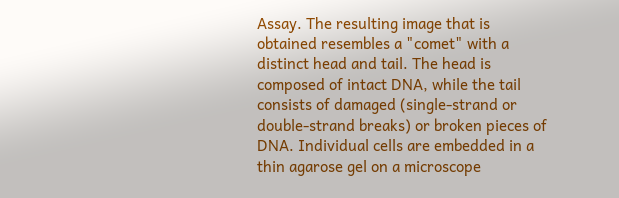Assay. The resulting image that is obtained resembles a "comet" with a distinct head and tail. The head is composed of intact DNA, while the tail consists of damaged (single-strand or double-strand breaks) or broken pieces of DNA. Individual cells are embedded in a thin agarose gel on a microscope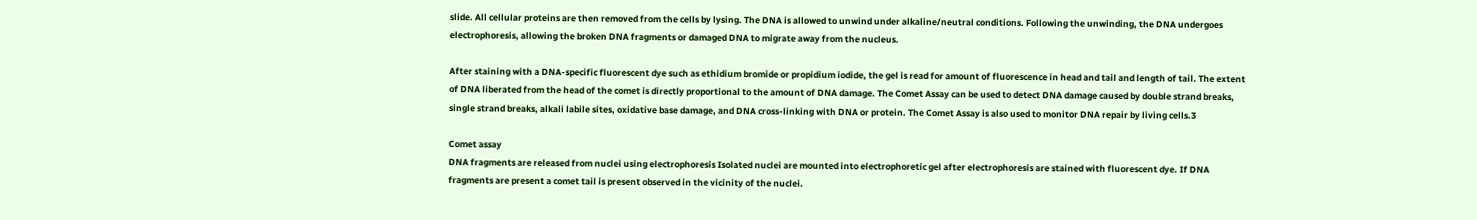slide. All cellular proteins are then removed from the cells by lysing. The DNA is allowed to unwind under alkaline/neutral conditions. Following the unwinding, the DNA undergoes electrophoresis, allowing the broken DNA fragments or damaged DNA to migrate away from the nucleus.

After staining with a DNA-specific fluorescent dye such as ethidium bromide or propidium iodide, the gel is read for amount of fluorescence in head and tail and length of tail. The extent of DNA liberated from the head of the comet is directly proportional to the amount of DNA damage. The Comet Assay can be used to detect DNA damage caused by double strand breaks, single strand breaks, alkali labile sites, oxidative base damage, and DNA cross-linking with DNA or protein. The Comet Assay is also used to monitor DNA repair by living cells.3

Comet assay
DNA fragments are released from nuclei using electrophoresis Isolated nuclei are mounted into electrophoretic gel after electrophoresis are stained with fluorescent dye. If DNA fragments are present a comet tail is present observed in the vicinity of the nuclei.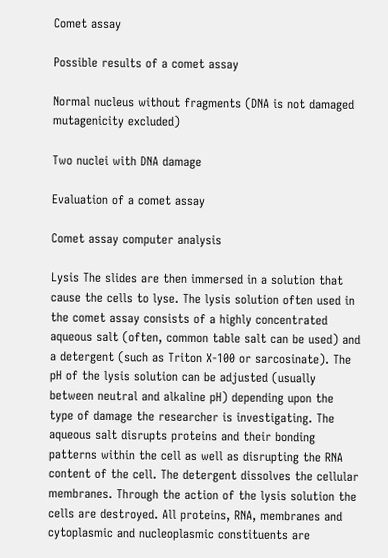Comet assay

Possible results of a comet assay

Normal nucleus without fragments (DNA is not damaged mutagenicity excluded)

Two nuclei with DNA damage

Evaluation of a comet assay

Comet assay computer analysis

Lysis The slides are then immersed in a solution that cause the cells to lyse. The lysis solution often used in the comet assay consists of a highly concentrated aqueous salt (often, common table salt can be used) and a detergent (such as Triton X-100 or sarcosinate). The pH of the lysis solution can be adjusted (usually between neutral and alkaline pH) depending upon the type of damage the researcher is investigating. The aqueous salt disrupts proteins and their bonding patterns within the cell as well as disrupting the RNA content of the cell. The detergent dissolves the cellular membranes. Through the action of the lysis solution the cells are destroyed. All proteins, RNA, membranes and cytoplasmic and nucleoplasmic constituents are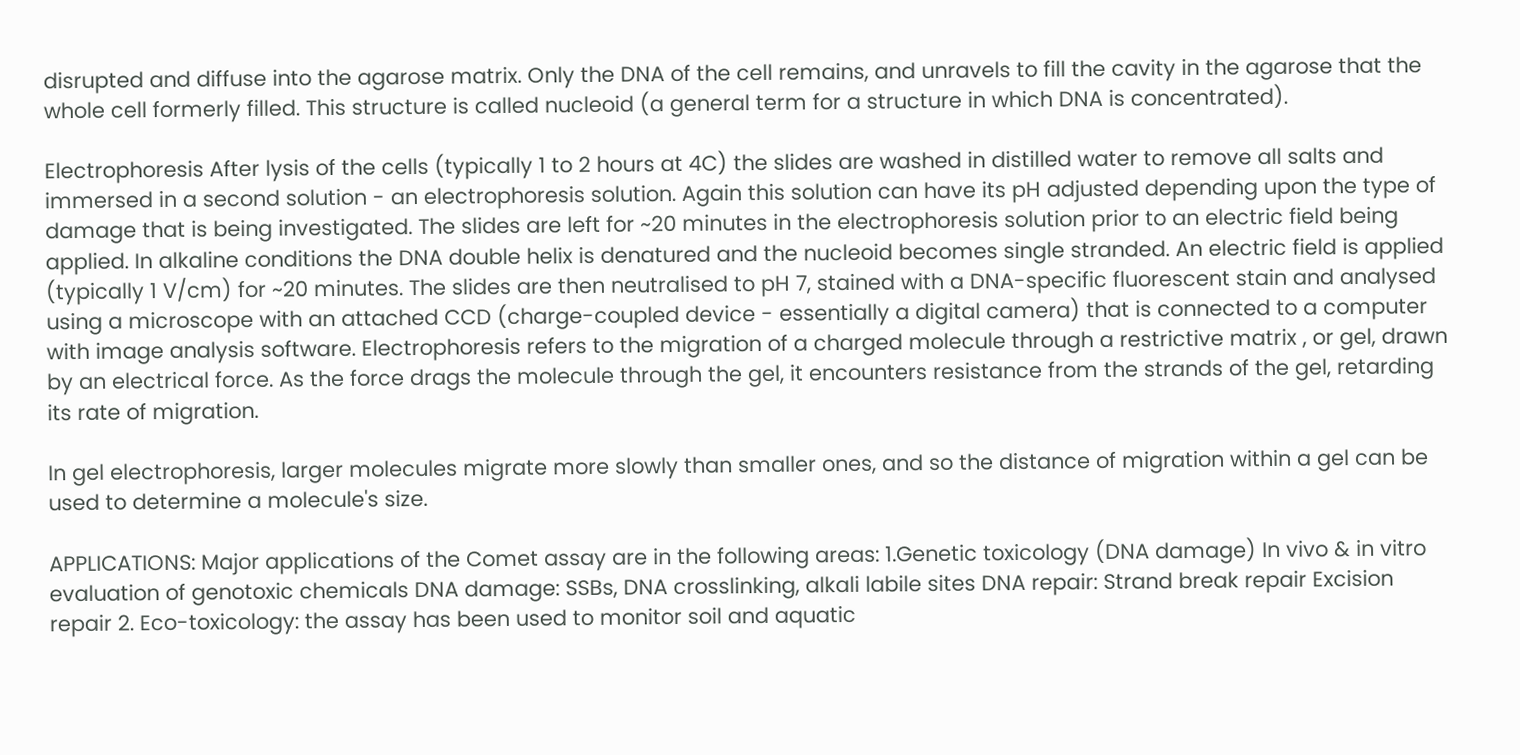disrupted and diffuse into the agarose matrix. Only the DNA of the cell remains, and unravels to fill the cavity in the agarose that the whole cell formerly filled. This structure is called nucleoid (a general term for a structure in which DNA is concentrated).

Electrophoresis After lysis of the cells (typically 1 to 2 hours at 4C) the slides are washed in distilled water to remove all salts and immersed in a second solution - an electrophoresis solution. Again this solution can have its pH adjusted depending upon the type of damage that is being investigated. The slides are left for ~20 minutes in the electrophoresis solution prior to an electric field being applied. In alkaline conditions the DNA double helix is denatured and the nucleoid becomes single stranded. An electric field is applied (typically 1 V/cm) for ~20 minutes. The slides are then neutralised to pH 7, stained with a DNA-specific fluorescent stain and analysed using a microscope with an attached CCD (charge-coupled device - essentially a digital camera) that is connected to a computer with image analysis software. Electrophoresis refers to the migration of a charged molecule through a restrictive matrix , or gel, drawn by an electrical force. As the force drags the molecule through the gel, it encounters resistance from the strands of the gel, retarding its rate of migration.

In gel electrophoresis, larger molecules migrate more slowly than smaller ones, and so the distance of migration within a gel can be used to determine a molecule's size.

APPLICATIONS: Major applications of the Comet assay are in the following areas: 1.Genetic toxicology (DNA damage) In vivo & in vitro evaluation of genotoxic chemicals DNA damage: SSBs, DNA crosslinking, alkali labile sites DNA repair: Strand break repair Excision repair 2. Eco-toxicology: the assay has been used to monitor soil and aquatic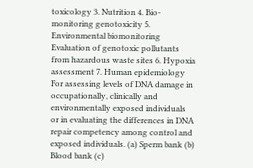toxicology 3. Nutrition 4. Bio-monitoring genotoxicity 5. Environmental biomonitoring Evaluation of genotoxic pollutants from hazardous waste sites 6. Hypoxia assessment 7. Human epidemiology For assessing levels of DNA damage in occupationally, clinically and environmentally exposed individuals or in evaluating the differences in DNA repair competency among control and exposed individuals. (a) Sperm bank (b) Blood bank (c)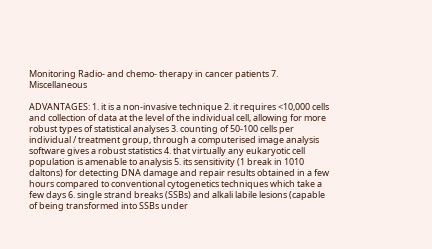Monitoring Radio- and chemo- therapy in cancer patients 7. Miscellaneous

ADVANTAGES: 1. it is a non-invasive technique 2. it requires <10,000 cells and collection of data at the level of the individual cell, allowing for more robust types of statistical analyses 3. counting of 50-100 cells per individual / treatment group, through a computerised image analysis software gives a robust statistics 4. that virtually any eukaryotic cell population is amenable to analysis 5. its sensitivity (1 break in 1010 daltons) for detecting DNA damage and repair results obtained in a few hours compared to conventional cytogenetics techniques which take a few days 6. single strand breaks (SSBs) and alkali labile lesions (capable of being transformed into SSBs under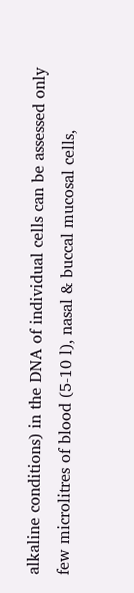alkaline conditions) in the DNA of individual cells can be assessed only few microlitres of blood (5-10 l), nasal & buccal mucosal cells,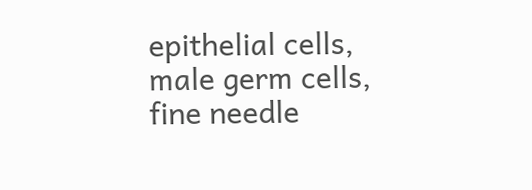epithelial cells, male germ cells, fine needle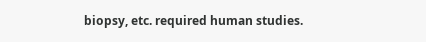biopsy, etc. required human studies.